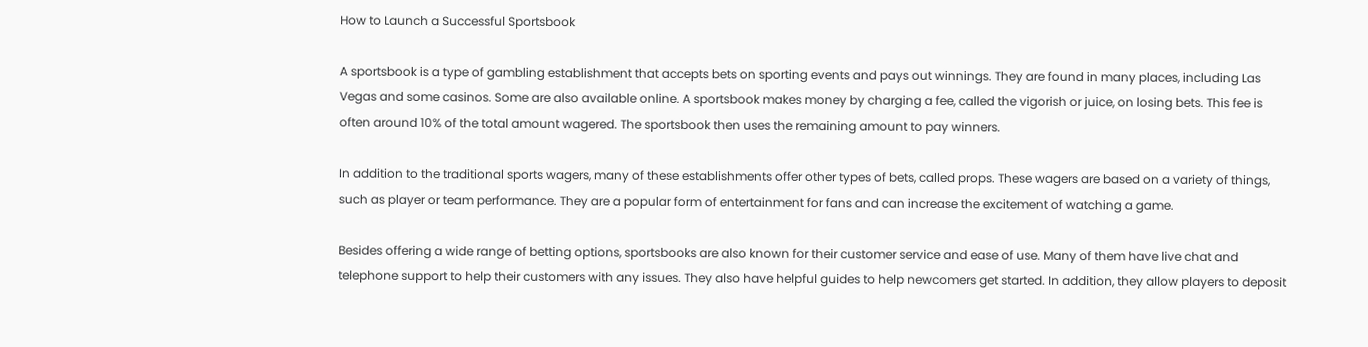How to Launch a Successful Sportsbook

A sportsbook is a type of gambling establishment that accepts bets on sporting events and pays out winnings. They are found in many places, including Las Vegas and some casinos. Some are also available online. A sportsbook makes money by charging a fee, called the vigorish or juice, on losing bets. This fee is often around 10% of the total amount wagered. The sportsbook then uses the remaining amount to pay winners.

In addition to the traditional sports wagers, many of these establishments offer other types of bets, called props. These wagers are based on a variety of things, such as player or team performance. They are a popular form of entertainment for fans and can increase the excitement of watching a game.

Besides offering a wide range of betting options, sportsbooks are also known for their customer service and ease of use. Many of them have live chat and telephone support to help their customers with any issues. They also have helpful guides to help newcomers get started. In addition, they allow players to deposit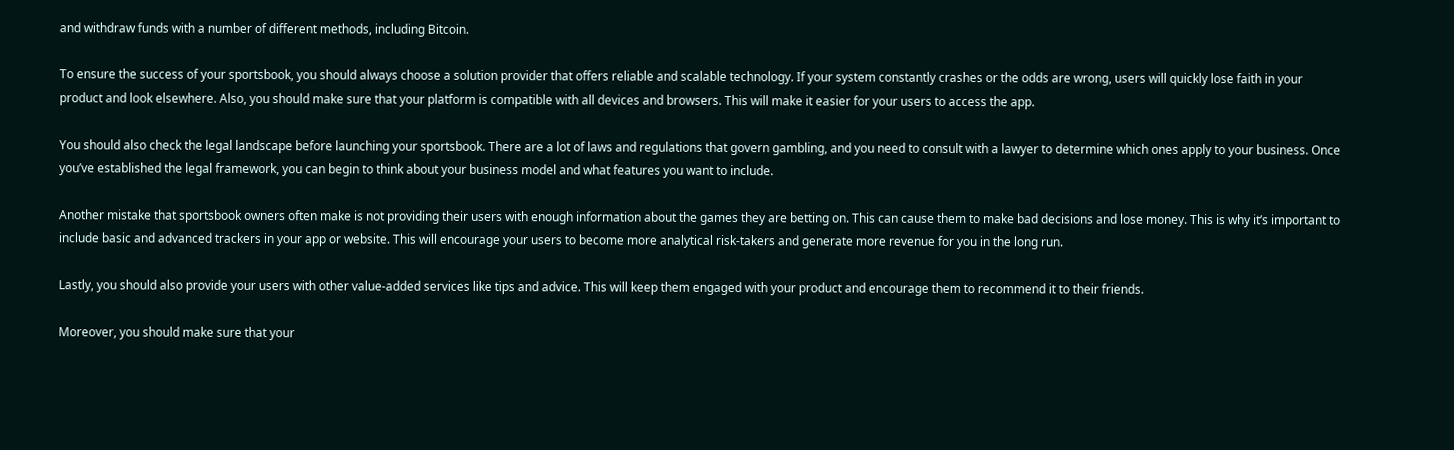and withdraw funds with a number of different methods, including Bitcoin.

To ensure the success of your sportsbook, you should always choose a solution provider that offers reliable and scalable technology. If your system constantly crashes or the odds are wrong, users will quickly lose faith in your product and look elsewhere. Also, you should make sure that your platform is compatible with all devices and browsers. This will make it easier for your users to access the app.

You should also check the legal landscape before launching your sportsbook. There are a lot of laws and regulations that govern gambling, and you need to consult with a lawyer to determine which ones apply to your business. Once you’ve established the legal framework, you can begin to think about your business model and what features you want to include.

Another mistake that sportsbook owners often make is not providing their users with enough information about the games they are betting on. This can cause them to make bad decisions and lose money. This is why it’s important to include basic and advanced trackers in your app or website. This will encourage your users to become more analytical risk-takers and generate more revenue for you in the long run.

Lastly, you should also provide your users with other value-added services like tips and advice. This will keep them engaged with your product and encourage them to recommend it to their friends.

Moreover, you should make sure that your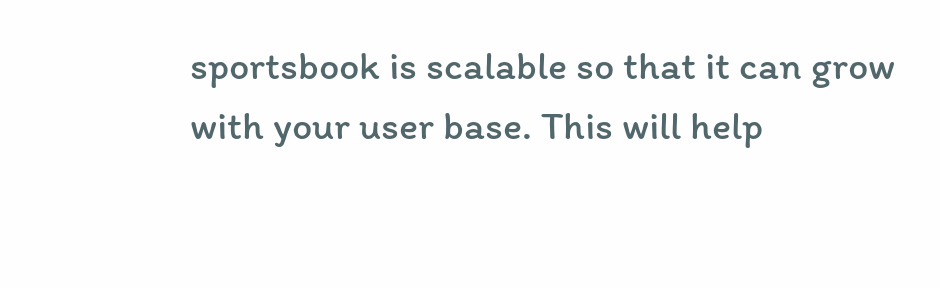sportsbook is scalable so that it can grow with your user base. This will help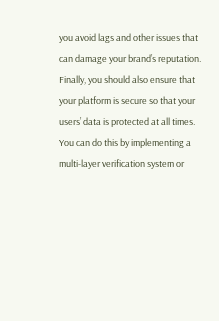you avoid lags and other issues that can damage your brand’s reputation. Finally, you should also ensure that your platform is secure so that your users’ data is protected at all times. You can do this by implementing a multi-layer verification system or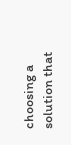choosing a solution that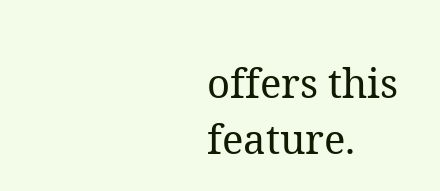offers this feature.